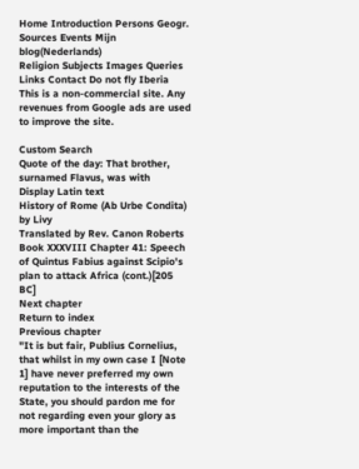Home Introduction Persons Geogr. Sources Events Mijn blog(Nederlands)
Religion Subjects Images Queries Links Contact Do not fly Iberia
This is a non-commercial site. Any revenues from Google ads are used to improve the site.

Custom Search
Quote of the day: That brother, surnamed Flavus, was with
Display Latin text
History of Rome (Ab Urbe Condita) by Livy
Translated by Rev. Canon Roberts
Book XXXVIII Chapter 41: Speech of Quintus Fabius against Scipio's plan to attack Africa (cont.)[205 BC]
Next chapter
Return to index
Previous chapter
"It is but fair, Publius Cornelius, that whilst in my own case I [Note 1] have never preferred my own reputation to the interests of the State, you should pardon me for not regarding even your glory as more important than the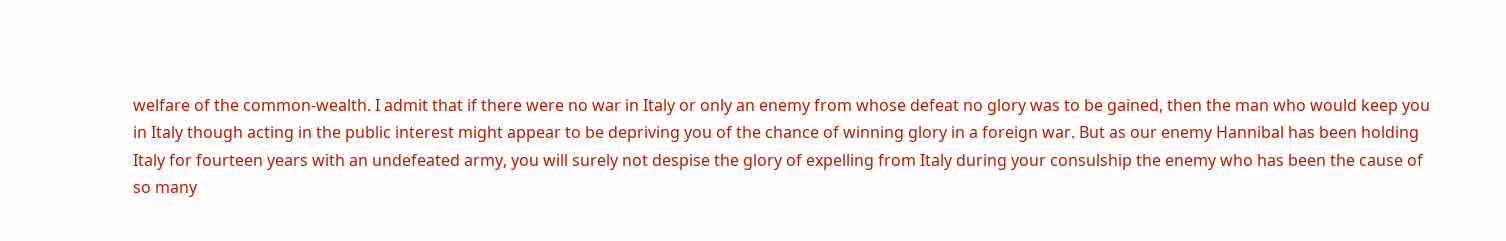welfare of the common-wealth. I admit that if there were no war in Italy or only an enemy from whose defeat no glory was to be gained, then the man who would keep you in Italy though acting in the public interest might appear to be depriving you of the chance of winning glory in a foreign war. But as our enemy Hannibal has been holding Italy for fourteen years with an undefeated army, you will surely not despise the glory of expelling from Italy during your consulship the enemy who has been the cause of so many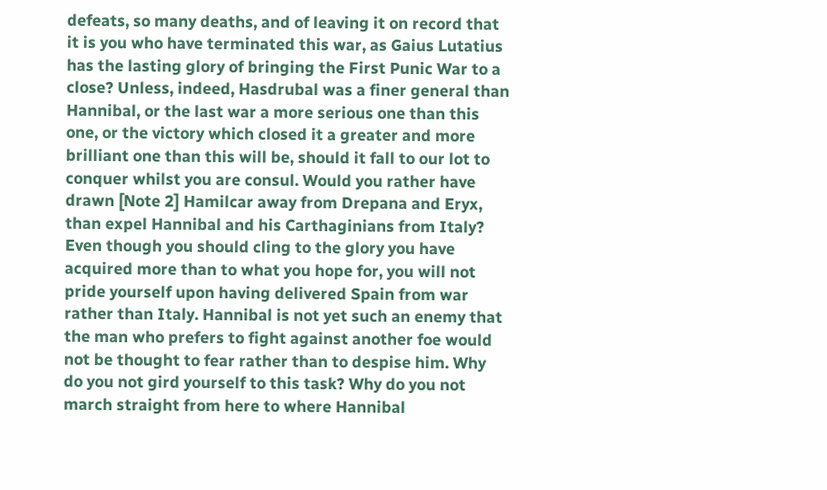defeats, so many deaths, and of leaving it on record that it is you who have terminated this war, as Gaius Lutatius has the lasting glory of bringing the First Punic War to a close? Unless, indeed, Hasdrubal was a finer general than Hannibal, or the last war a more serious one than this one, or the victory which closed it a greater and more brilliant one than this will be, should it fall to our lot to conquer whilst you are consul. Would you rather have drawn [Note 2] Hamilcar away from Drepana and Eryx, than expel Hannibal and his Carthaginians from Italy? Even though you should cling to the glory you have acquired more than to what you hope for, you will not pride yourself upon having delivered Spain from war rather than Italy. Hannibal is not yet such an enemy that the man who prefers to fight against another foe would not be thought to fear rather than to despise him. Why do you not gird yourself to this task? Why do you not march straight from here to where Hannibal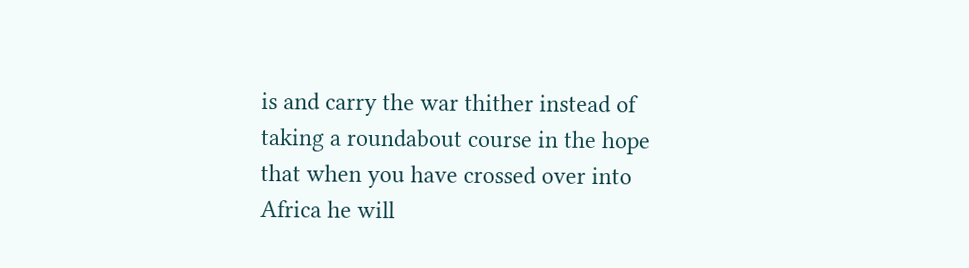is and carry the war thither instead of taking a roundabout course in the hope that when you have crossed over into Africa he will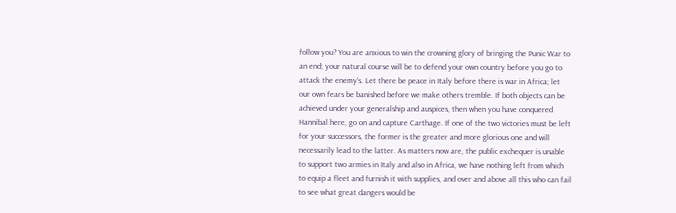follow you? You are anxious to win the crowning glory of bringing the Punic War to an end; your natural course will be to defend your own country before you go to attack the enemy's. Let there be peace in Italy before there is war in Africa; let our own fears be banished before we make others tremble. If both objects can be achieved under your generalship and auspices, then when you have conquered Hannibal here, go on and capture Carthage. If one of the two victories must be left for your successors, the former is the greater and more glorious one and will necessarily lead to the latter. As matters now are, the public exchequer is unable to support two armies in Italy and also in Africa, we have nothing left from which to equip a fleet and furnish it with supplies, and over and above all this who can fail to see what great dangers would be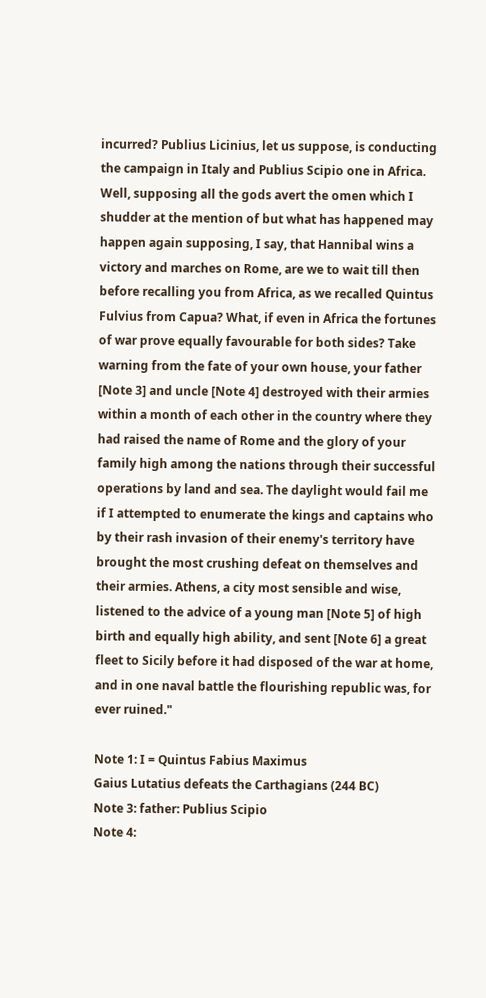incurred? Publius Licinius, let us suppose, is conducting the campaign in Italy and Publius Scipio one in Africa. Well, supposing all the gods avert the omen which I shudder at the mention of but what has happened may happen again supposing, I say, that Hannibal wins a victory and marches on Rome, are we to wait till then before recalling you from Africa, as we recalled Quintus Fulvius from Capua? What, if even in Africa the fortunes of war prove equally favourable for both sides? Take warning from the fate of your own house, your father [Note 3] and uncle [Note 4] destroyed with their armies within a month of each other in the country where they had raised the name of Rome and the glory of your family high among the nations through their successful operations by land and sea. The daylight would fail me if I attempted to enumerate the kings and captains who by their rash invasion of their enemy's territory have brought the most crushing defeat on themselves and their armies. Athens, a city most sensible and wise, listened to the advice of a young man [Note 5] of high birth and equally high ability, and sent [Note 6] a great fleet to Sicily before it had disposed of the war at home, and in one naval battle the flourishing republic was, for ever ruined."

Note 1: I = Quintus Fabius Maximus
Gaius Lutatius defeats the Carthagians (244 BC)
Note 3: father: Publius Scipio
Note 4: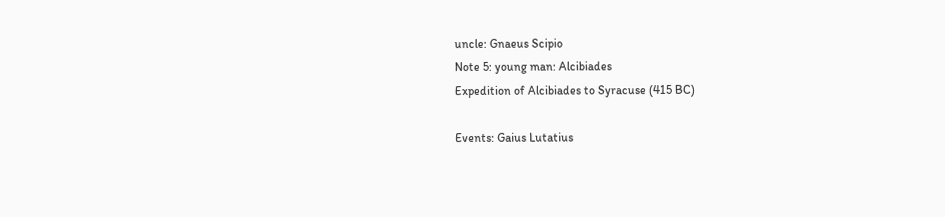uncle: Gnaeus Scipio
Note 5: young man: Alcibiades
Expedition of Alcibiades to Syracuse (415 BC)

Events: Gaius Lutatius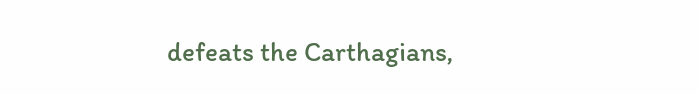defeats the Carthagians,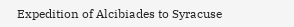Expedition of Alcibiades to Syracuse